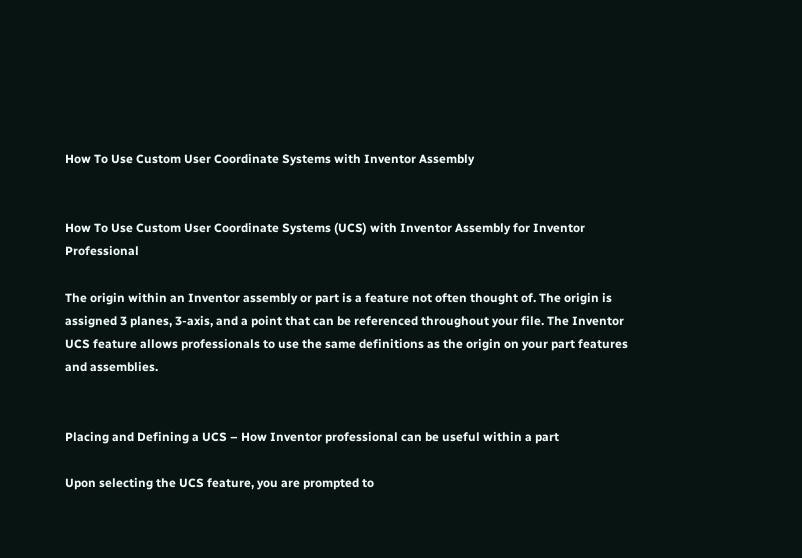How To Use Custom User Coordinate Systems with Inventor Assembly


How To Use Custom User Coordinate Systems (UCS) with Inventor Assembly for Inventor Professional

The origin within an Inventor assembly or part is a feature not often thought of. The origin is assigned 3 planes, 3-axis, and a point that can be referenced throughout your file. The Inventor UCS feature allows professionals to use the same definitions as the origin on your part features and assemblies.


Placing and Defining a UCS – How Inventor professional can be useful within a part

Upon selecting the UCS feature, you are prompted to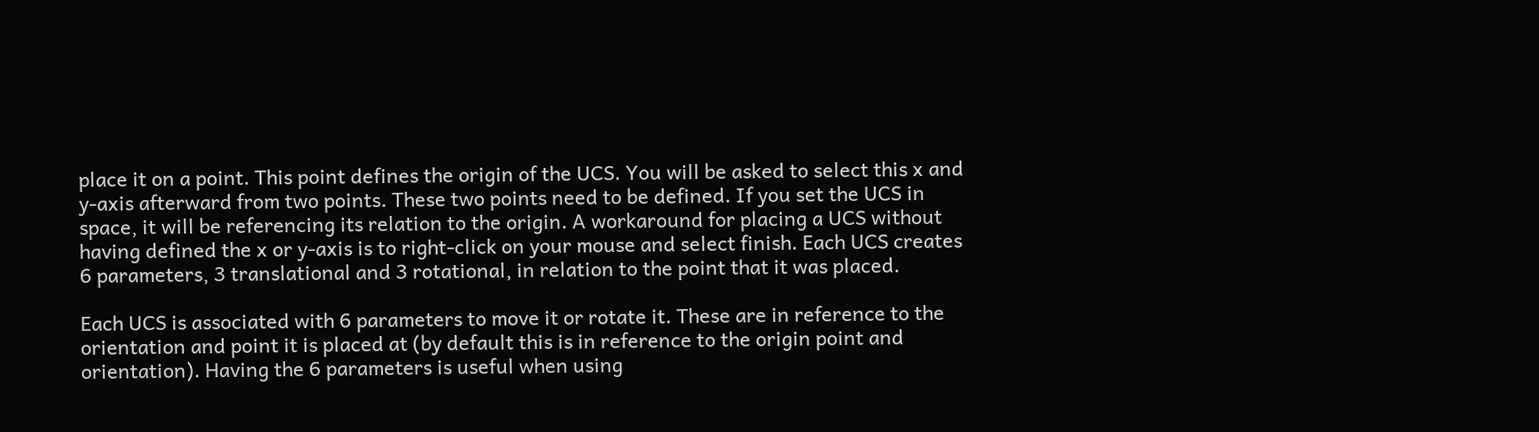place it on a point. This point defines the origin of the UCS. You will be asked to select this x and y-axis afterward from two points. These two points need to be defined. If you set the UCS in space, it will be referencing its relation to the origin. A workaround for placing a UCS without having defined the x or y-axis is to right-click on your mouse and select finish. Each UCS creates 6 parameters, 3 translational and 3 rotational, in relation to the point that it was placed.

Each UCS is associated with 6 parameters to move it or rotate it. These are in reference to the orientation and point it is placed at (by default this is in reference to the origin point and orientation). Having the 6 parameters is useful when using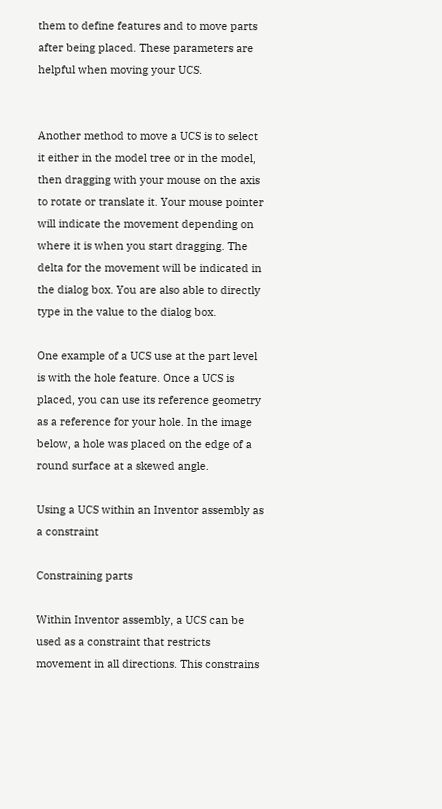them to define features and to move parts after being placed. These parameters are helpful when moving your UCS.


Another method to move a UCS is to select it either in the model tree or in the model, then dragging with your mouse on the axis to rotate or translate it. Your mouse pointer will indicate the movement depending on where it is when you start dragging. The delta for the movement will be indicated in the dialog box. You are also able to directly type in the value to the dialog box.

One example of a UCS use at the part level is with the hole feature. Once a UCS is placed, you can use its reference geometry as a reference for your hole. In the image below, a hole was placed on the edge of a round surface at a skewed angle.

Using a UCS within an Inventor assembly as a constraint

Constraining parts

Within Inventor assembly, a UCS can be used as a constraint that restricts movement in all directions. This constrains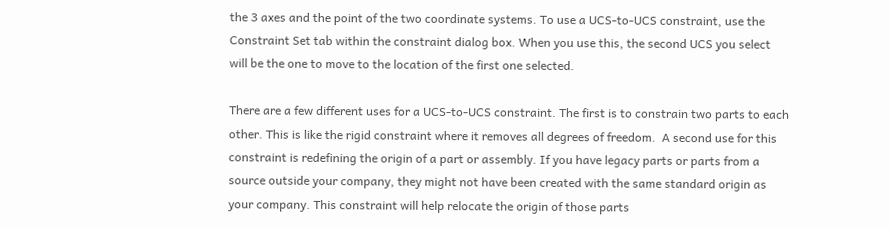the 3 axes and the point of the two coordinate systems. To use a UCS-to-UCS constraint, use the Constraint Set tab within the constraint dialog box. When you use this, the second UCS you select will be the one to move to the location of the first one selected.

There are a few different uses for a UCS-to-UCS constraint. The first is to constrain two parts to each other. This is like the rigid constraint where it removes all degrees of freedom.  A second use for this constraint is redefining the origin of a part or assembly. If you have legacy parts or parts from a source outside your company, they might not have been created with the same standard origin as your company. This constraint will help relocate the origin of those parts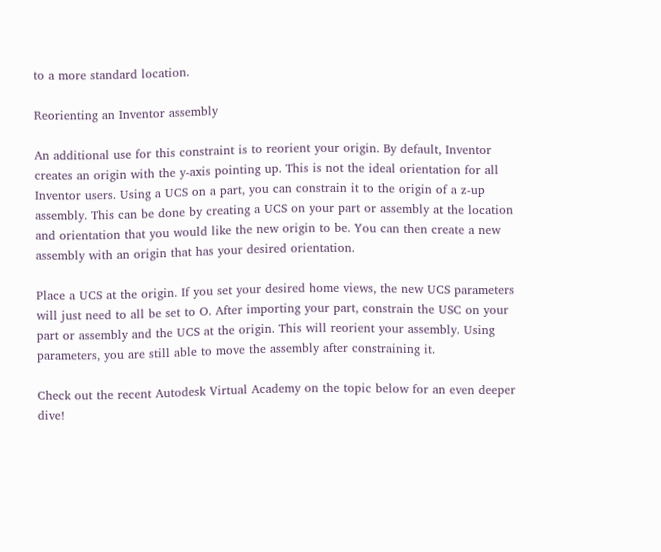to a more standard location.

Reorienting an Inventor assembly

An additional use for this constraint is to reorient your origin. By default, Inventor creates an origin with the y-axis pointing up. This is not the ideal orientation for all Inventor users. Using a UCS on a part, you can constrain it to the origin of a z-up assembly. This can be done by creating a UCS on your part or assembly at the location and orientation that you would like the new origin to be. You can then create a new assembly with an origin that has your desired orientation.

Place a UCS at the origin. If you set your desired home views, the new UCS parameters will just need to all be set to O. After importing your part, constrain the USC on your part or assembly and the UCS at the origin. This will reorient your assembly. Using parameters, you are still able to move the assembly after constraining it.

Check out the recent Autodesk Virtual Academy on the topic below for an even deeper dive!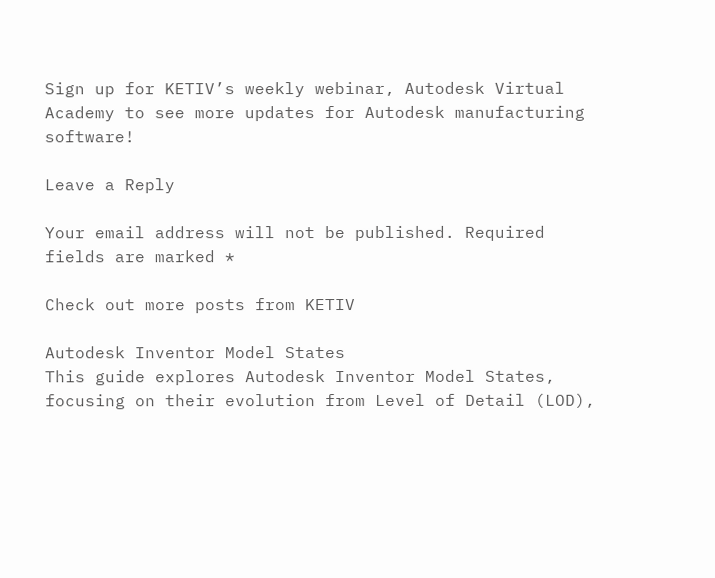Sign up for KETIV’s weekly webinar, Autodesk Virtual Academy to see more updates for Autodesk manufacturing software!

Leave a Reply

Your email address will not be published. Required fields are marked *

Check out more posts from KETIV

Autodesk Inventor Model States
This guide explores Autodesk Inventor Model States, focusing on their evolution from Level of Detail (LOD),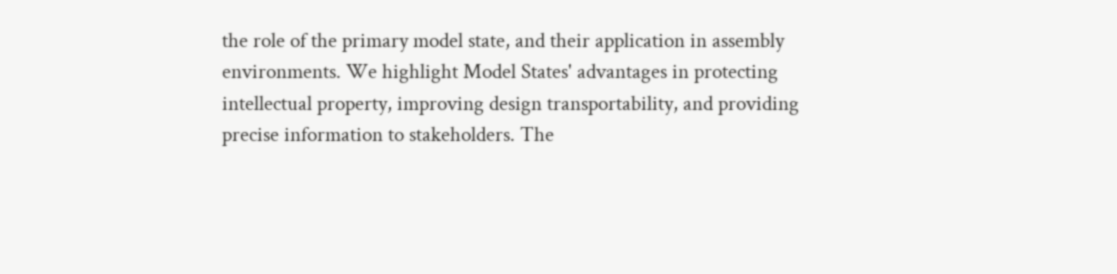the role of the primary model state, and their application in assembly environments. We highlight Model States' advantages in protecting intellectual property, improving design transportability, and providing precise information to stakeholders. The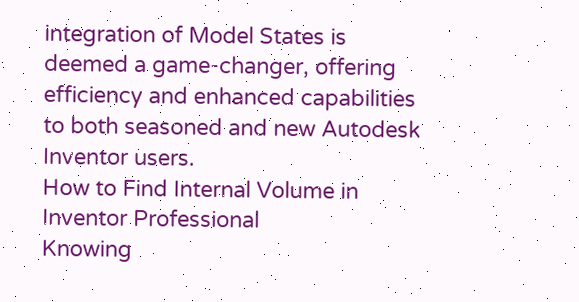integration of Model States is deemed a game-changer, offering efficiency and enhanced capabilities to both seasoned and new Autodesk Inventor users.
How to Find Internal Volume in Inventor Professional
Knowing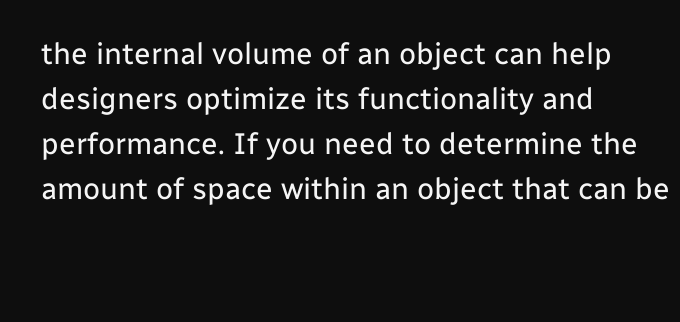the internal volume of an object can help designers optimize its functionality and performance. If you need to determine the amount of space within an object that can be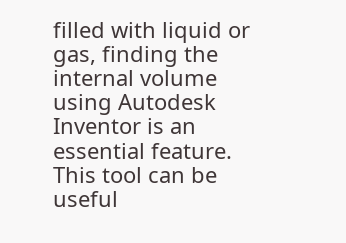filled with liquid or gas, finding the internal volume using Autodesk Inventor is an essential feature. This tool can be useful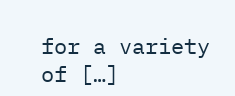for a variety of […]